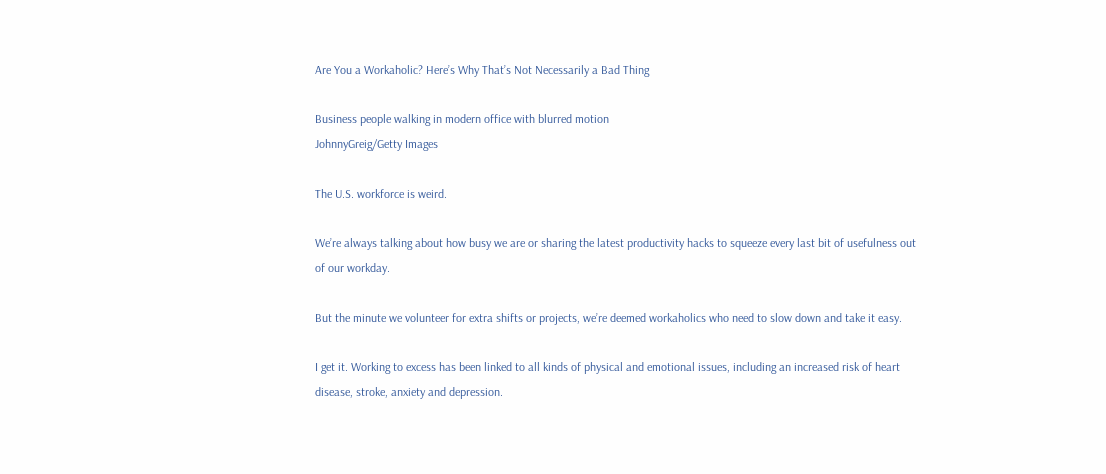Are You a Workaholic? Here’s Why That’s Not Necessarily a Bad Thing

Business people walking in modern office with blurred motion
JohnnyGreig/Getty Images

The U.S. workforce is weird.

We’re always talking about how busy we are or sharing the latest productivity hacks to squeeze every last bit of usefulness out of our workday.

But the minute we volunteer for extra shifts or projects, we’re deemed workaholics who need to slow down and take it easy.

I get it. Working to excess has been linked to all kinds of physical and emotional issues, including an increased risk of heart disease, stroke, anxiety and depression.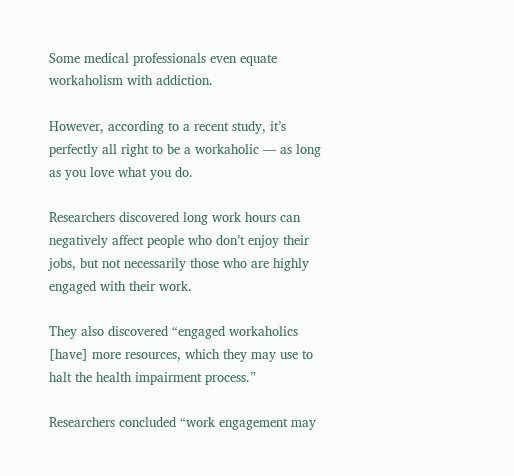Some medical professionals even equate workaholism with addiction.

However, according to a recent study, it’s perfectly all right to be a workaholic — as long as you love what you do.

Researchers discovered long work hours can negatively affect people who don’t enjoy their jobs, but not necessarily those who are highly engaged with their work.

They also discovered “engaged workaholics [have] more resources, which they may use to halt the health impairment process.”

Researchers concluded “work engagement may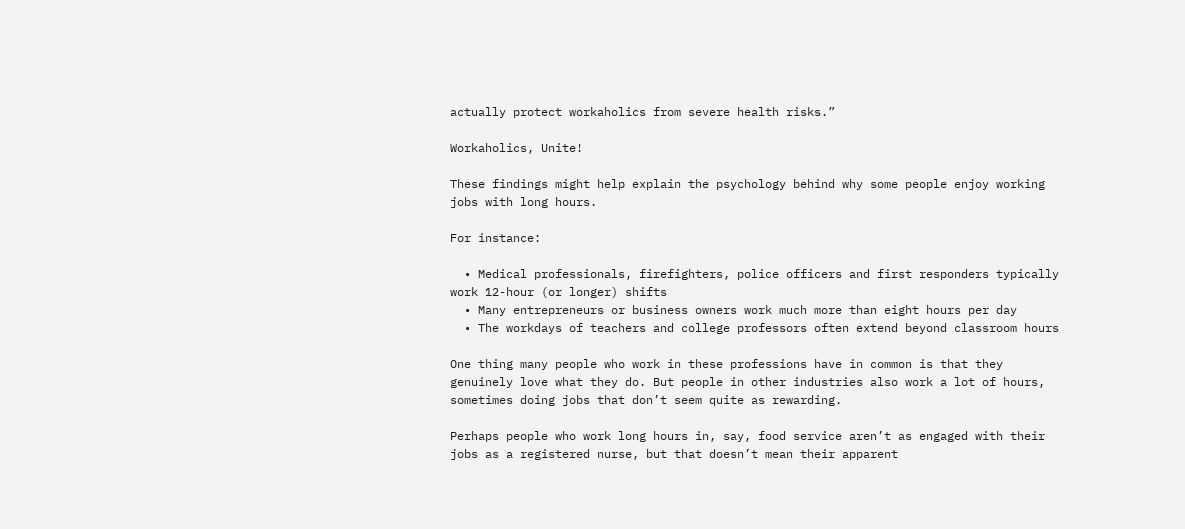actually protect workaholics from severe health risks.”

Workaholics, Unite!

These findings might help explain the psychology behind why some people enjoy working jobs with long hours.

For instance:

  • Medical professionals, firefighters, police officers and first responders typically work 12-hour (or longer) shifts
  • Many entrepreneurs or business owners work much more than eight hours per day
  • The workdays of teachers and college professors often extend beyond classroom hours

One thing many people who work in these professions have in common is that they genuinely love what they do. But people in other industries also work a lot of hours, sometimes doing jobs that don’t seem quite as rewarding.

Perhaps people who work long hours in, say, food service aren’t as engaged with their jobs as a registered nurse, but that doesn’t mean their apparent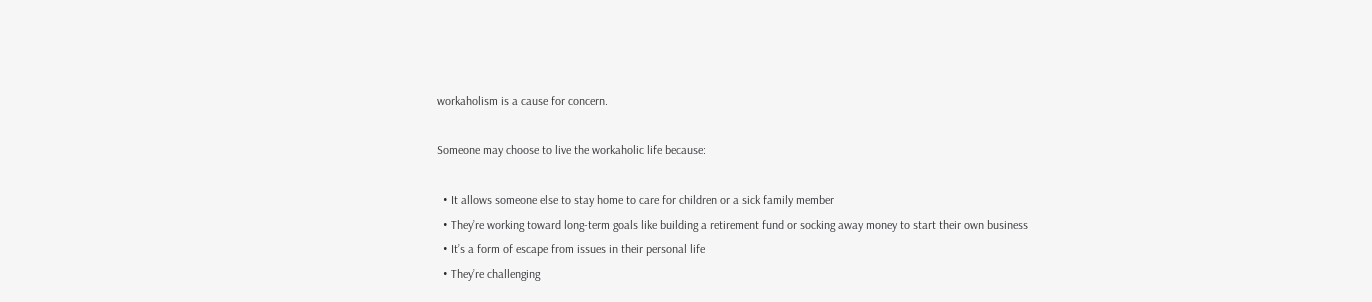workaholism is a cause for concern.

Someone may choose to live the workaholic life because:

  • It allows someone else to stay home to care for children or a sick family member
  • They’re working toward long-term goals like building a retirement fund or socking away money to start their own business
  • It’s a form of escape from issues in their personal life
  • They’re challenging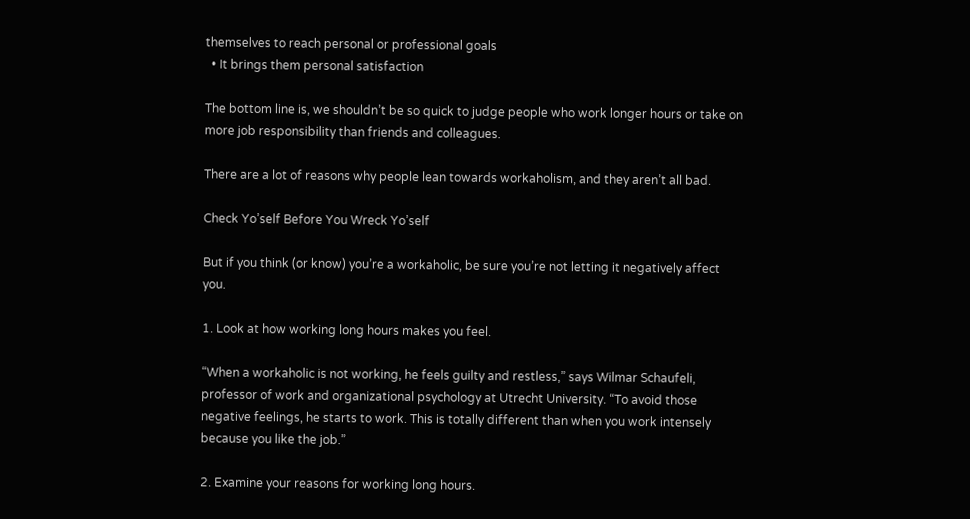themselves to reach personal or professional goals
  • It brings them personal satisfaction

The bottom line is, we shouldn’t be so quick to judge people who work longer hours or take on more job responsibility than friends and colleagues.

There are a lot of reasons why people lean towards workaholism, and they aren’t all bad.

Check Yo’self Before You Wreck Yo’self

But if you think (or know) you’re a workaholic, be sure you’re not letting it negatively affect you.

1. Look at how working long hours makes you feel.

“When a workaholic is not working, he feels guilty and restless,” says Wilmar Schaufeli, professor of work and organizational psychology at Utrecht University. “To avoid those negative feelings, he starts to work. This is totally different than when you work intensely because you like the job.”

2. Examine your reasons for working long hours.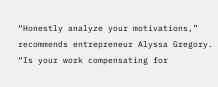“Honestly analyze your motivations,” recommends entrepreneur Alyssa Gregory. “Is your work compensating for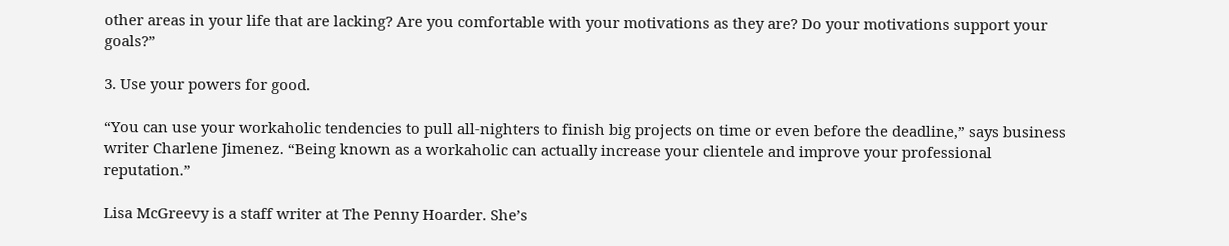other areas in your life that are lacking? Are you comfortable with your motivations as they are? Do your motivations support your goals?”

3. Use your powers for good.

“You can use your workaholic tendencies to pull all-nighters to finish big projects on time or even before the deadline,” says business writer Charlene Jimenez. “Being known as a workaholic can actually increase your clientele and improve your professional reputation.”

Lisa McGreevy is a staff writer at The Penny Hoarder. She’s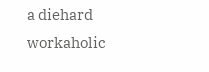a diehard workaholic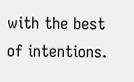with the best of intentions.